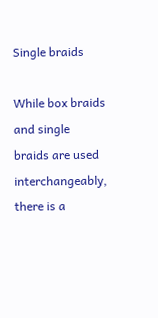Single braids

While box braids and single braids are used interchangeably, there is a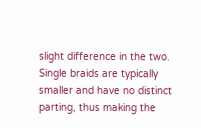slight difference in the two. Single braids are typically smaller and have no distinct parting, thus making the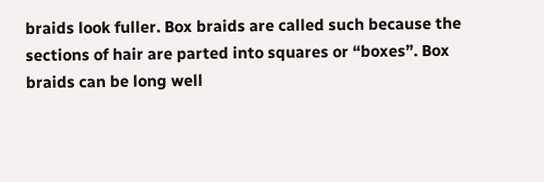braids look fuller. Box braids are called such because the sections of hair are parted into squares or “boxes”. Box braids can be long well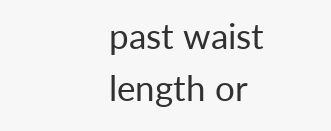past waist length or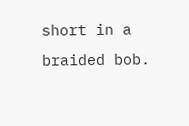short in a braided bob.